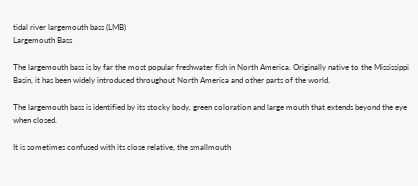tidal river largemouth bass (LMB)
Largemouth Bass

The largemouth bass is by far the most popular freshwater fish in North America. Originally native to the Mississippi Basin, it has been widely introduced throughout North America and other parts of the world.

The largemouth bass is identified by its stocky body, green coloration and large mouth that extends beyond the eye when closed.

It is sometimes confused with its close relative, the smallmouth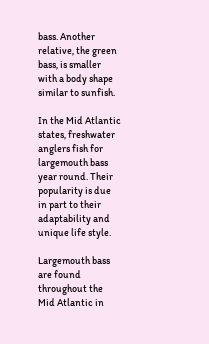bass. Another relative, the green bass, is smaller with a body shape similar to sunfish.

In the Mid Atlantic states, freshwater anglers fish for largemouth bass year round. Their popularity is due in part to their adaptability and unique life style.

Largemouth bass are found throughout the Mid Atlantic in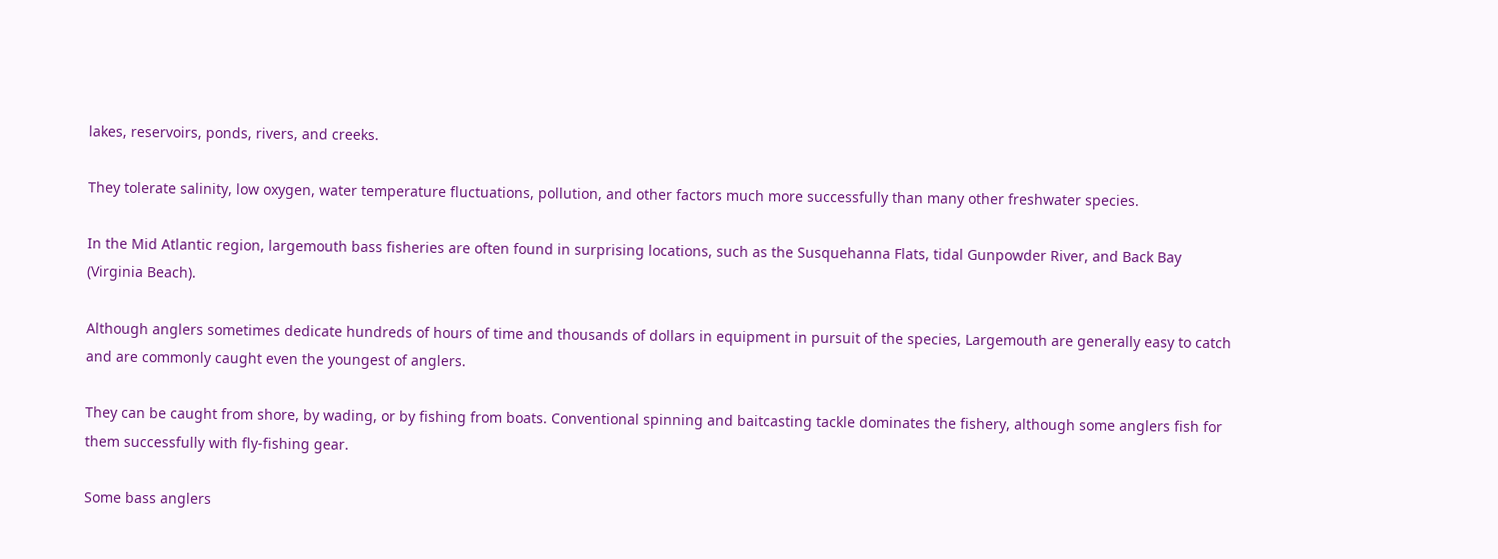lakes, reservoirs, ponds, rivers, and creeks.

They tolerate salinity, low oxygen, water temperature fluctuations, pollution, and other factors much more successfully than many other freshwater species.

In the Mid Atlantic region, largemouth bass fisheries are often found in surprising locations, such as the Susquehanna Flats, tidal Gunpowder River, and Back Bay (Virginia Beach).

Although anglers sometimes dedicate hundreds of hours of time and thousands of dollars in equipment in pursuit of the species, Largemouth are generally easy to catch and are commonly caught even the youngest of anglers.

They can be caught from shore, by wading, or by fishing from boats. Conventional spinning and baitcasting tackle dominates the fishery, although some anglers fish for them successfully with fly-fishing gear.

Some bass anglers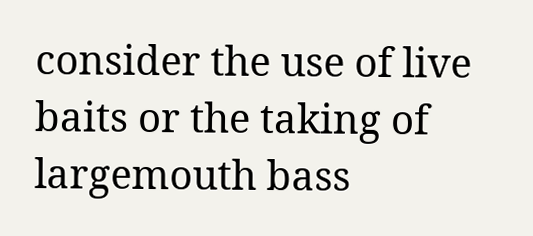consider the use of live baits or the taking of largemouth bass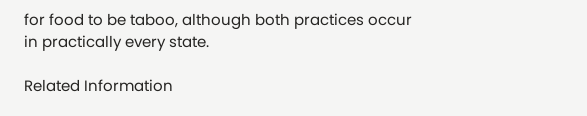for food to be taboo, although both practices occur in practically every state.

Related Information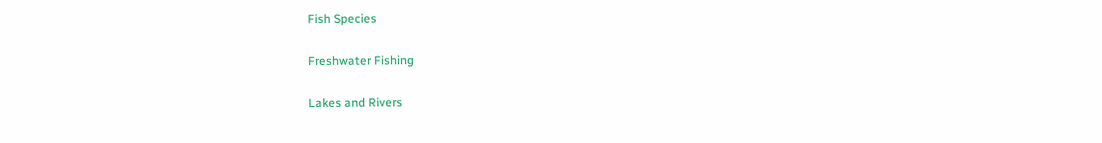Fish Species

Freshwater Fishing

Lakes and Rivers